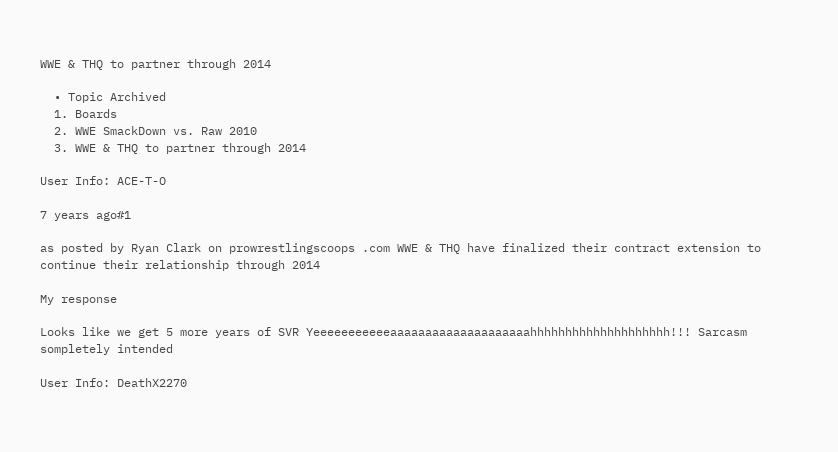WWE & THQ to partner through 2014

  • Topic Archived
  1. Boards
  2. WWE SmackDown vs. Raw 2010
  3. WWE & THQ to partner through 2014

User Info: ACE-T-O

7 years ago#1

as posted by Ryan Clark on prowrestlingscoops .com WWE & THQ have finalized their contract extension to continue their relationship through 2014

My response

Looks like we get 5 more years of SVR Yeeeeeeeeeeeaaaaaaaaaaaaaaaaaaaahhhhhhhhhhhhhhhhhhhh!!! Sarcasm sompletely intended

User Info: DeathX2270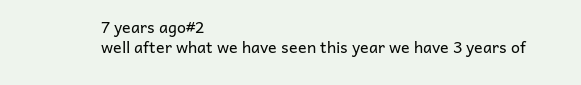7 years ago#2
well after what we have seen this year we have 3 years of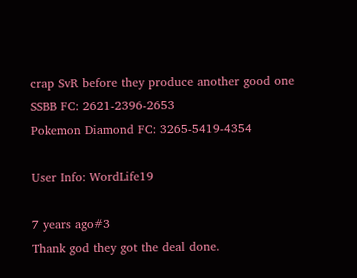crap SvR before they produce another good one
SSBB FC: 2621-2396-2653
Pokemon Diamond FC: 3265-5419-4354

User Info: WordLife19

7 years ago#3
Thank god they got the deal done.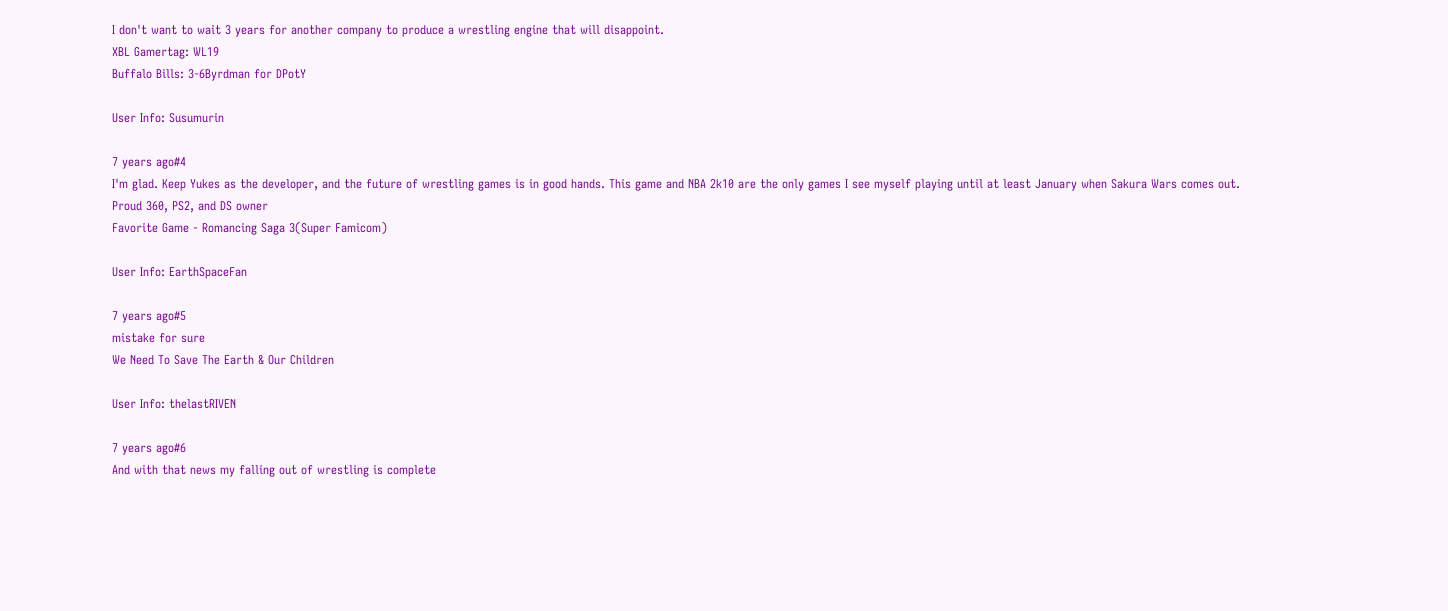I don't want to wait 3 years for another company to produce a wrestling engine that will disappoint.
XBL Gamertag: WL19
Buffalo Bills: 3-6Byrdman for DPotY

User Info: Susumurin

7 years ago#4
I'm glad. Keep Yukes as the developer, and the future of wrestling games is in good hands. This game and NBA 2k10 are the only games I see myself playing until at least January when Sakura Wars comes out.
Proud 360, PS2, and DS owner
Favorite Game - Romancing Saga 3(Super Famicom)

User Info: EarthSpaceFan

7 years ago#5
mistake for sure
We Need To Save The Earth & Our Children

User Info: thelastRIVEN

7 years ago#6
And with that news my falling out of wrestling is complete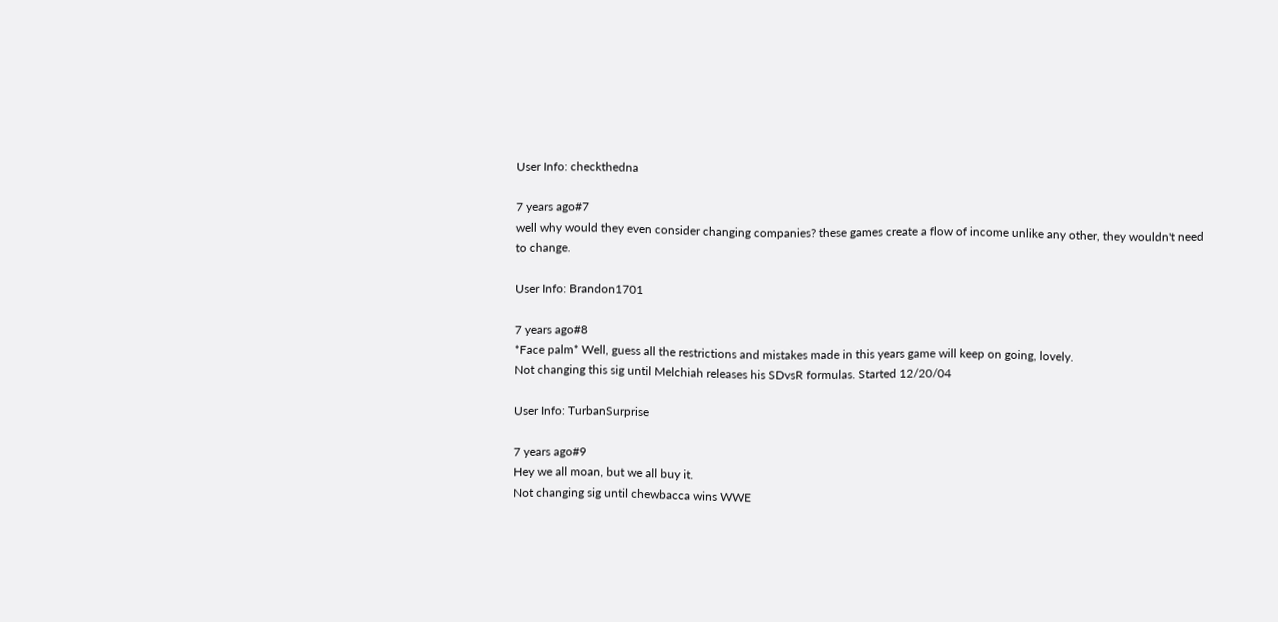User Info: checkthedna

7 years ago#7
well why would they even consider changing companies? these games create a flow of income unlike any other, they wouldn't need to change.

User Info: Brandon1701

7 years ago#8
*Face palm* Well, guess all the restrictions and mistakes made in this years game will keep on going, lovely.
Not changing this sig until Melchiah releases his SDvsR formulas. Started 12/20/04

User Info: TurbanSurprise

7 years ago#9
Hey we all moan, but we all buy it.
Not changing sig until chewbacca wins WWE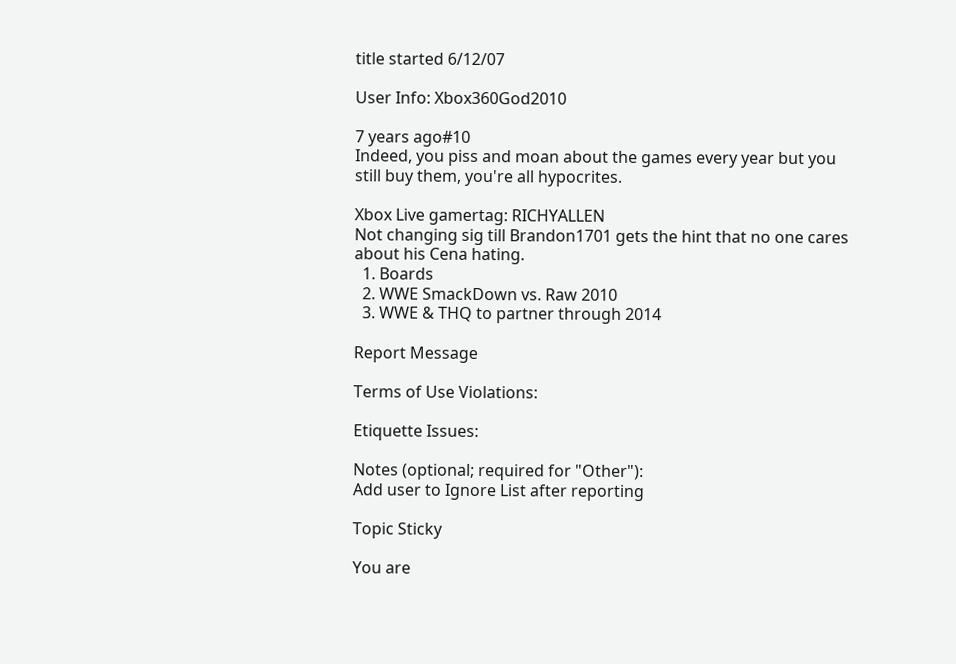title started 6/12/07

User Info: Xbox360God2010

7 years ago#10
Indeed, you piss and moan about the games every year but you still buy them, you're all hypocrites.

Xbox Live gamertag: RICHYALLEN
Not changing sig till Brandon1701 gets the hint that no one cares about his Cena hating.
  1. Boards
  2. WWE SmackDown vs. Raw 2010
  3. WWE & THQ to partner through 2014

Report Message

Terms of Use Violations:

Etiquette Issues:

Notes (optional; required for "Other"):
Add user to Ignore List after reporting

Topic Sticky

You are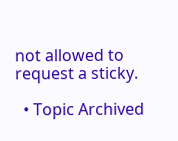not allowed to request a sticky.

  • Topic Archived